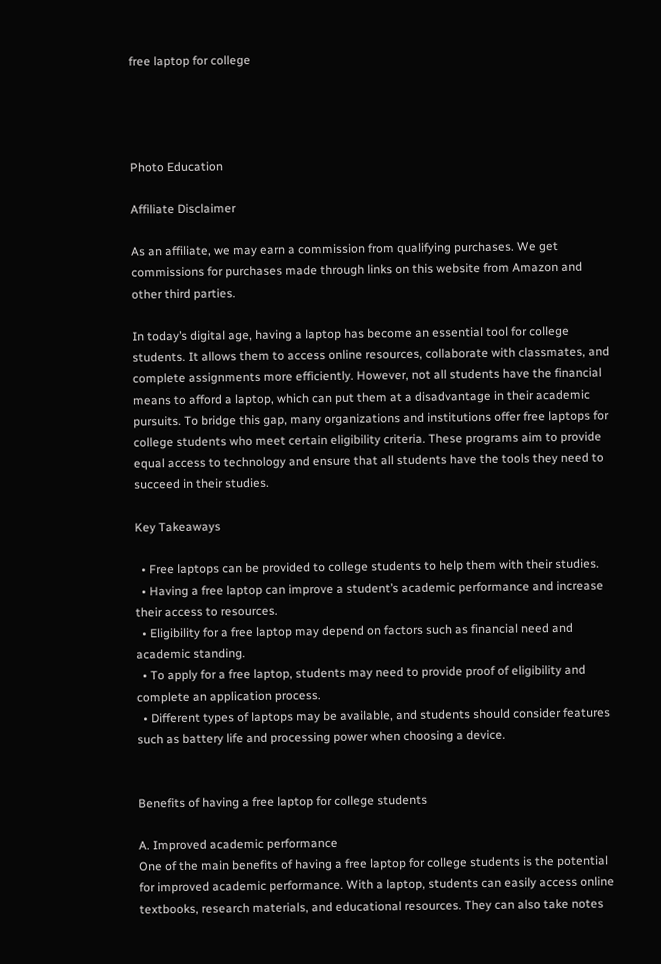free laptop for college




Photo Education

Affiliate Disclaimer

As an affiliate, we may earn a commission from qualifying purchases. We get commissions for purchases made through links on this website from Amazon and other third parties.

In today’s digital age, having a laptop has become an essential tool for college students. It allows them to access online resources, collaborate with classmates, and complete assignments more efficiently. However, not all students have the financial means to afford a laptop, which can put them at a disadvantage in their academic pursuits. To bridge this gap, many organizations and institutions offer free laptops for college students who meet certain eligibility criteria. These programs aim to provide equal access to technology and ensure that all students have the tools they need to succeed in their studies.

Key Takeaways

  • Free laptops can be provided to college students to help them with their studies.
  • Having a free laptop can improve a student’s academic performance and increase their access to resources.
  • Eligibility for a free laptop may depend on factors such as financial need and academic standing.
  • To apply for a free laptop, students may need to provide proof of eligibility and complete an application process.
  • Different types of laptops may be available, and students should consider features such as battery life and processing power when choosing a device.


Benefits of having a free laptop for college students

A. Improved academic performance
One of the main benefits of having a free laptop for college students is the potential for improved academic performance. With a laptop, students can easily access online textbooks, research materials, and educational resources. They can also take notes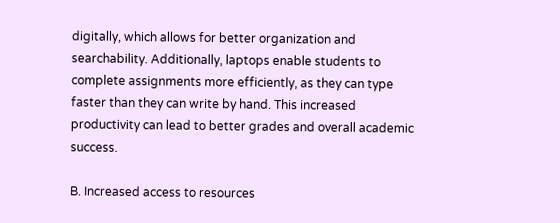digitally, which allows for better organization and searchability. Additionally, laptops enable students to complete assignments more efficiently, as they can type faster than they can write by hand. This increased productivity can lead to better grades and overall academic success.

B. Increased access to resources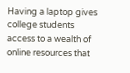Having a laptop gives college students access to a wealth of online resources that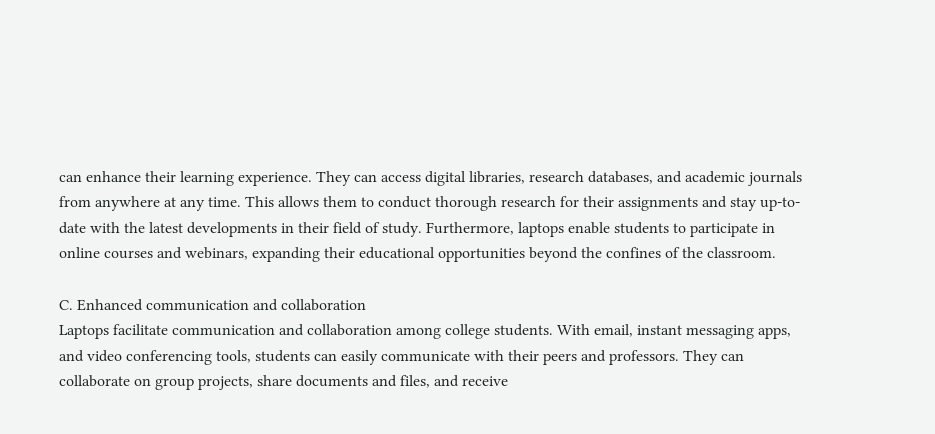can enhance their learning experience. They can access digital libraries, research databases, and academic journals from anywhere at any time. This allows them to conduct thorough research for their assignments and stay up-to-date with the latest developments in their field of study. Furthermore, laptops enable students to participate in online courses and webinars, expanding their educational opportunities beyond the confines of the classroom.

C. Enhanced communication and collaboration
Laptops facilitate communication and collaboration among college students. With email, instant messaging apps, and video conferencing tools, students can easily communicate with their peers and professors. They can collaborate on group projects, share documents and files, and receive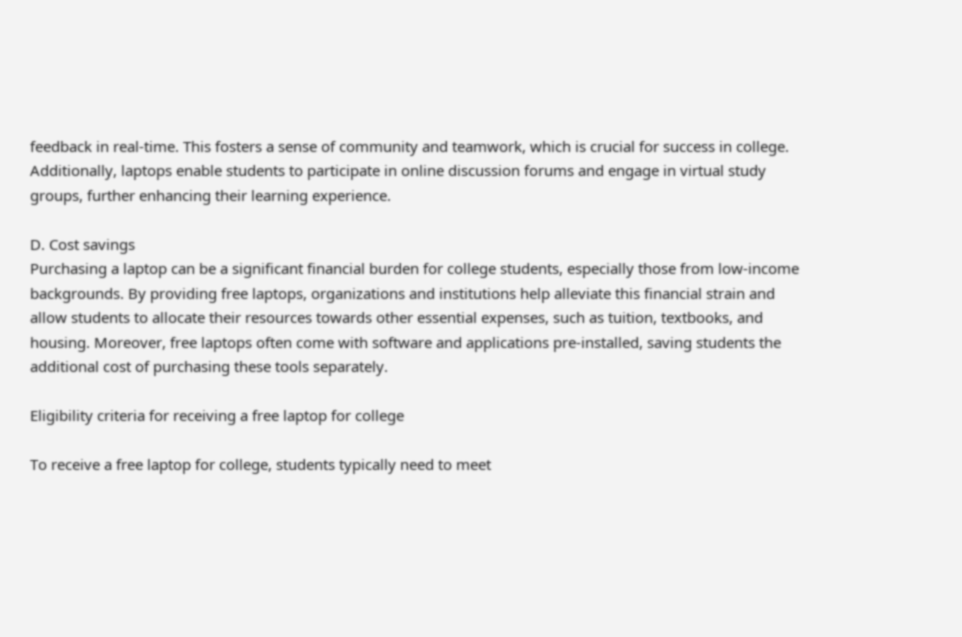feedback in real-time. This fosters a sense of community and teamwork, which is crucial for success in college. Additionally, laptops enable students to participate in online discussion forums and engage in virtual study groups, further enhancing their learning experience.

D. Cost savings
Purchasing a laptop can be a significant financial burden for college students, especially those from low-income backgrounds. By providing free laptops, organizations and institutions help alleviate this financial strain and allow students to allocate their resources towards other essential expenses, such as tuition, textbooks, and housing. Moreover, free laptops often come with software and applications pre-installed, saving students the additional cost of purchasing these tools separately.

Eligibility criteria for receiving a free laptop for college

To receive a free laptop for college, students typically need to meet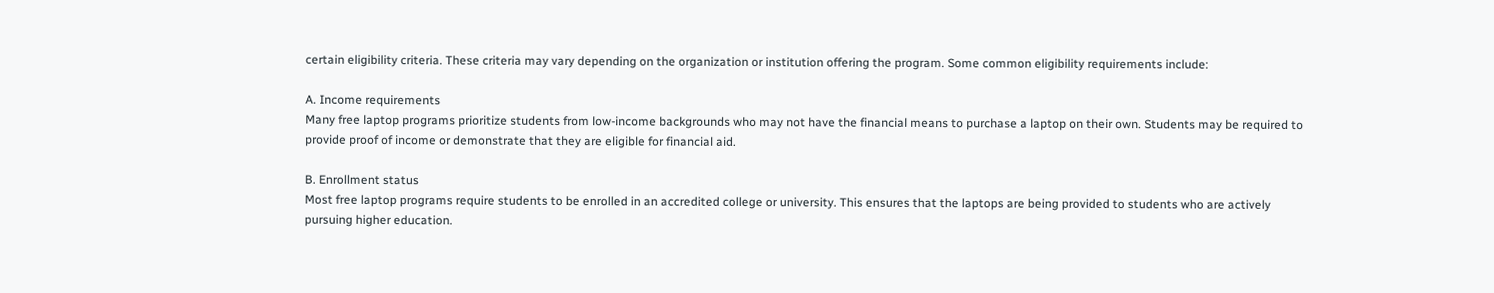certain eligibility criteria. These criteria may vary depending on the organization or institution offering the program. Some common eligibility requirements include:

A. Income requirements
Many free laptop programs prioritize students from low-income backgrounds who may not have the financial means to purchase a laptop on their own. Students may be required to provide proof of income or demonstrate that they are eligible for financial aid.

B. Enrollment status
Most free laptop programs require students to be enrolled in an accredited college or university. This ensures that the laptops are being provided to students who are actively pursuing higher education.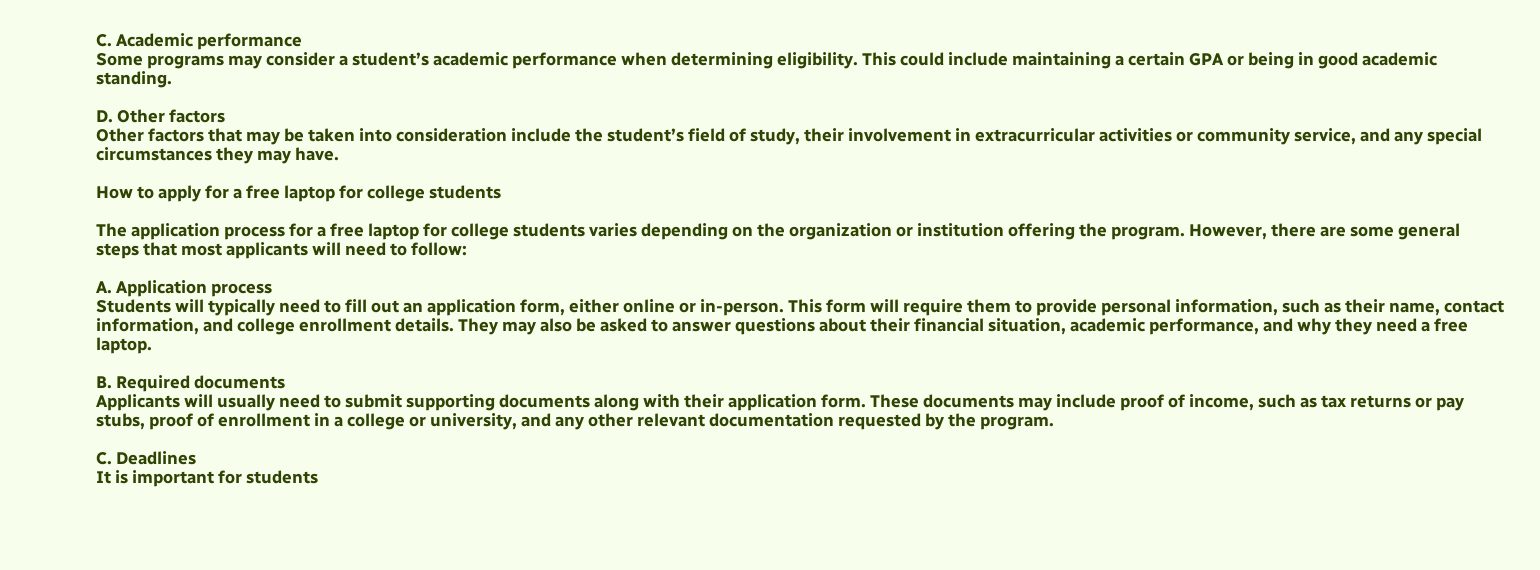C. Academic performance
Some programs may consider a student’s academic performance when determining eligibility. This could include maintaining a certain GPA or being in good academic standing.

D. Other factors
Other factors that may be taken into consideration include the student’s field of study, their involvement in extracurricular activities or community service, and any special circumstances they may have.

How to apply for a free laptop for college students

The application process for a free laptop for college students varies depending on the organization or institution offering the program. However, there are some general steps that most applicants will need to follow:

A. Application process
Students will typically need to fill out an application form, either online or in-person. This form will require them to provide personal information, such as their name, contact information, and college enrollment details. They may also be asked to answer questions about their financial situation, academic performance, and why they need a free laptop.

B. Required documents
Applicants will usually need to submit supporting documents along with their application form. These documents may include proof of income, such as tax returns or pay stubs, proof of enrollment in a college or university, and any other relevant documentation requested by the program.

C. Deadlines
It is important for students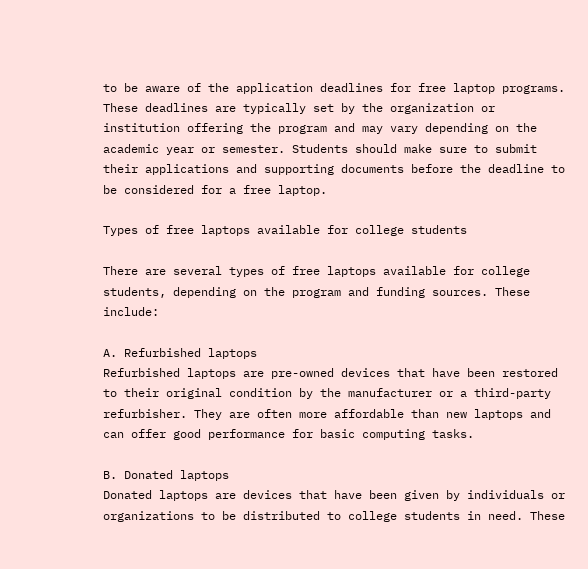to be aware of the application deadlines for free laptop programs. These deadlines are typically set by the organization or institution offering the program and may vary depending on the academic year or semester. Students should make sure to submit their applications and supporting documents before the deadline to be considered for a free laptop.

Types of free laptops available for college students

There are several types of free laptops available for college students, depending on the program and funding sources. These include:

A. Refurbished laptops
Refurbished laptops are pre-owned devices that have been restored to their original condition by the manufacturer or a third-party refurbisher. They are often more affordable than new laptops and can offer good performance for basic computing tasks.

B. Donated laptops
Donated laptops are devices that have been given by individuals or organizations to be distributed to college students in need. These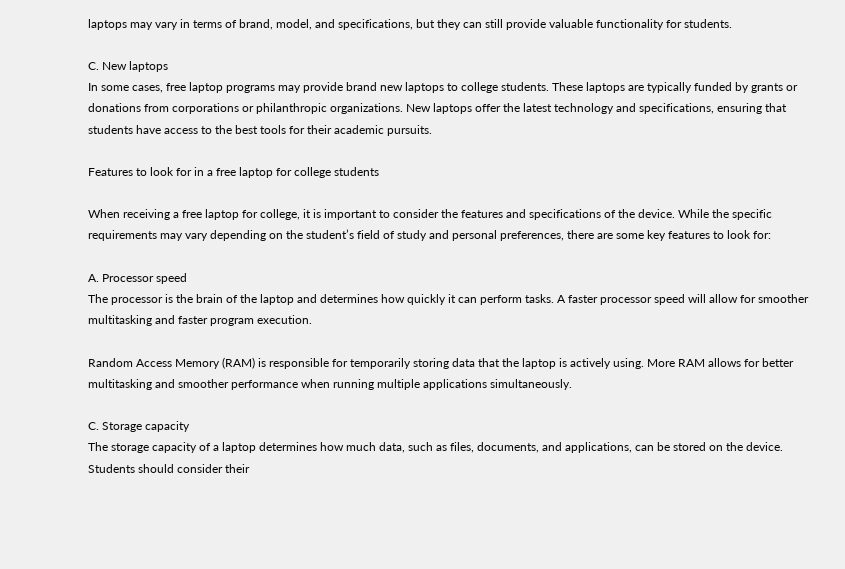laptops may vary in terms of brand, model, and specifications, but they can still provide valuable functionality for students.

C. New laptops
In some cases, free laptop programs may provide brand new laptops to college students. These laptops are typically funded by grants or donations from corporations or philanthropic organizations. New laptops offer the latest technology and specifications, ensuring that students have access to the best tools for their academic pursuits.

Features to look for in a free laptop for college students

When receiving a free laptop for college, it is important to consider the features and specifications of the device. While the specific requirements may vary depending on the student’s field of study and personal preferences, there are some key features to look for:

A. Processor speed
The processor is the brain of the laptop and determines how quickly it can perform tasks. A faster processor speed will allow for smoother multitasking and faster program execution.

Random Access Memory (RAM) is responsible for temporarily storing data that the laptop is actively using. More RAM allows for better multitasking and smoother performance when running multiple applications simultaneously.

C. Storage capacity
The storage capacity of a laptop determines how much data, such as files, documents, and applications, can be stored on the device. Students should consider their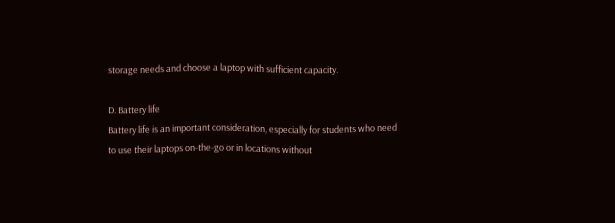storage needs and choose a laptop with sufficient capacity.

D. Battery life
Battery life is an important consideration, especially for students who need to use their laptops on-the-go or in locations without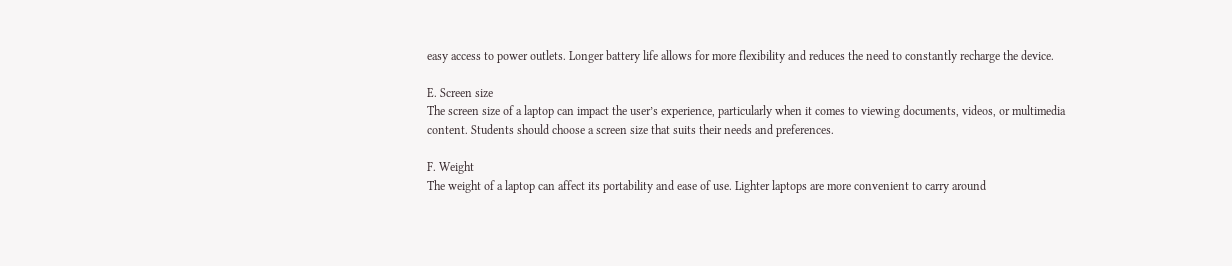easy access to power outlets. Longer battery life allows for more flexibility and reduces the need to constantly recharge the device.

E. Screen size
The screen size of a laptop can impact the user’s experience, particularly when it comes to viewing documents, videos, or multimedia content. Students should choose a screen size that suits their needs and preferences.

F. Weight
The weight of a laptop can affect its portability and ease of use. Lighter laptops are more convenient to carry around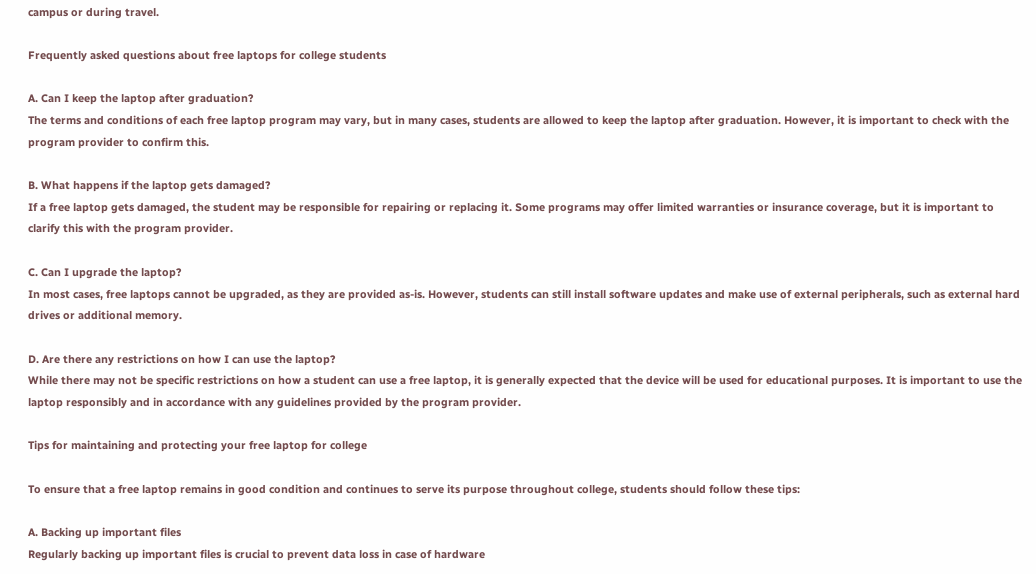campus or during travel.

Frequently asked questions about free laptops for college students

A. Can I keep the laptop after graduation?
The terms and conditions of each free laptop program may vary, but in many cases, students are allowed to keep the laptop after graduation. However, it is important to check with the program provider to confirm this.

B. What happens if the laptop gets damaged?
If a free laptop gets damaged, the student may be responsible for repairing or replacing it. Some programs may offer limited warranties or insurance coverage, but it is important to clarify this with the program provider.

C. Can I upgrade the laptop?
In most cases, free laptops cannot be upgraded, as they are provided as-is. However, students can still install software updates and make use of external peripherals, such as external hard drives or additional memory.

D. Are there any restrictions on how I can use the laptop?
While there may not be specific restrictions on how a student can use a free laptop, it is generally expected that the device will be used for educational purposes. It is important to use the laptop responsibly and in accordance with any guidelines provided by the program provider.

Tips for maintaining and protecting your free laptop for college

To ensure that a free laptop remains in good condition and continues to serve its purpose throughout college, students should follow these tips:

A. Backing up important files
Regularly backing up important files is crucial to prevent data loss in case of hardware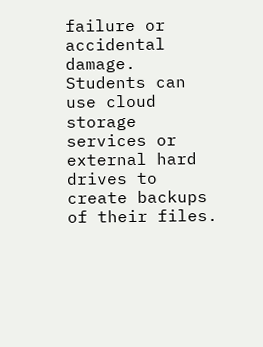failure or accidental damage. Students can use cloud storage services or external hard drives to create backups of their files.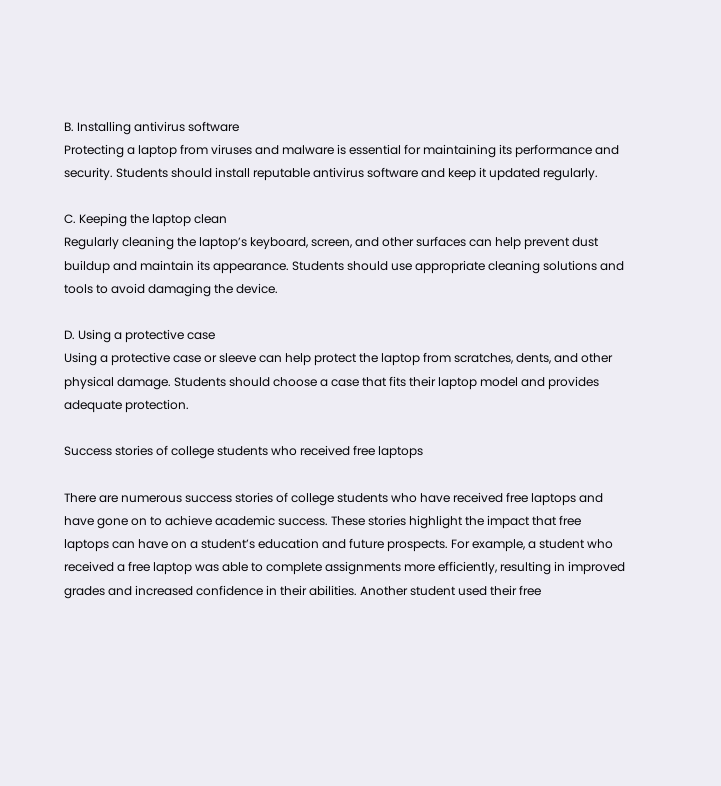B. Installing antivirus software
Protecting a laptop from viruses and malware is essential for maintaining its performance and security. Students should install reputable antivirus software and keep it updated regularly.

C. Keeping the laptop clean
Regularly cleaning the laptop’s keyboard, screen, and other surfaces can help prevent dust buildup and maintain its appearance. Students should use appropriate cleaning solutions and tools to avoid damaging the device.

D. Using a protective case
Using a protective case or sleeve can help protect the laptop from scratches, dents, and other physical damage. Students should choose a case that fits their laptop model and provides adequate protection.

Success stories of college students who received free laptops

There are numerous success stories of college students who have received free laptops and have gone on to achieve academic success. These stories highlight the impact that free laptops can have on a student’s education and future prospects. For example, a student who received a free laptop was able to complete assignments more efficiently, resulting in improved grades and increased confidence in their abilities. Another student used their free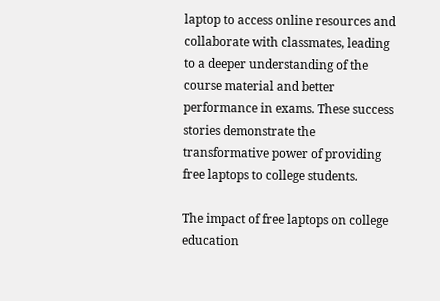laptop to access online resources and collaborate with classmates, leading to a deeper understanding of the course material and better performance in exams. These success stories demonstrate the transformative power of providing free laptops to college students.

The impact of free laptops on college education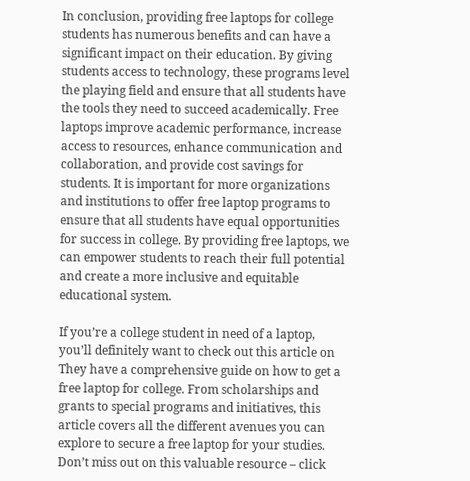In conclusion, providing free laptops for college students has numerous benefits and can have a significant impact on their education. By giving students access to technology, these programs level the playing field and ensure that all students have the tools they need to succeed academically. Free laptops improve academic performance, increase access to resources, enhance communication and collaboration, and provide cost savings for students. It is important for more organizations and institutions to offer free laptop programs to ensure that all students have equal opportunities for success in college. By providing free laptops, we can empower students to reach their full potential and create a more inclusive and equitable educational system.

If you’re a college student in need of a laptop, you’ll definitely want to check out this article on They have a comprehensive guide on how to get a free laptop for college. From scholarships and grants to special programs and initiatives, this article covers all the different avenues you can explore to secure a free laptop for your studies. Don’t miss out on this valuable resource – click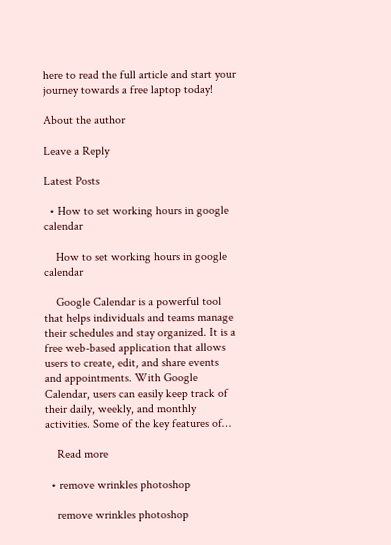here to read the full article and start your journey towards a free laptop today!

About the author

Leave a Reply

Latest Posts

  • How to set working hours in google calendar

    How to set working hours in google calendar

    Google Calendar is a powerful tool that helps individuals and teams manage their schedules and stay organized. It is a free web-based application that allows users to create, edit, and share events and appointments. With Google Calendar, users can easily keep track of their daily, weekly, and monthly activities. Some of the key features of…

    Read more

  • remove wrinkles photoshop

    remove wrinkles photoshop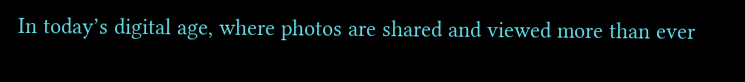In today’s digital age, where photos are shared and viewed more than ever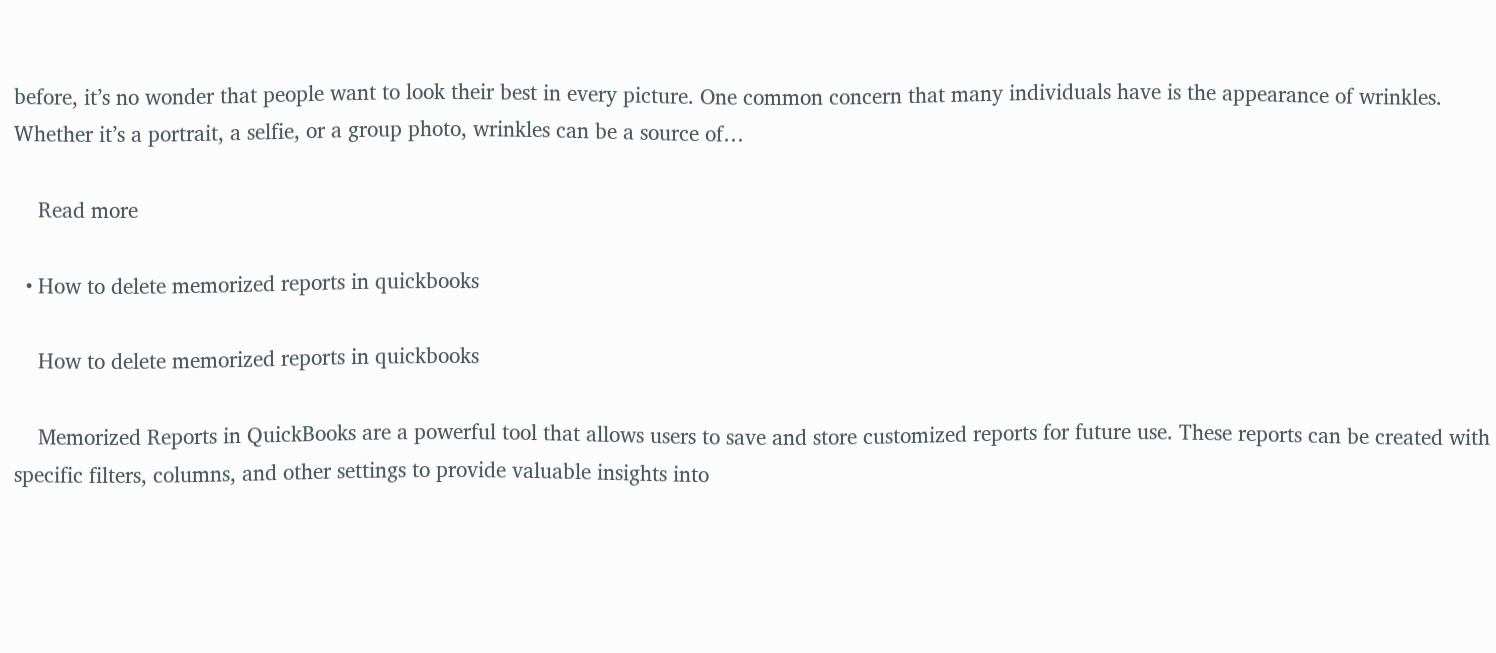before, it’s no wonder that people want to look their best in every picture. One common concern that many individuals have is the appearance of wrinkles. Whether it’s a portrait, a selfie, or a group photo, wrinkles can be a source of…

    Read more

  • How to delete memorized reports in quickbooks

    How to delete memorized reports in quickbooks

    Memorized Reports in QuickBooks are a powerful tool that allows users to save and store customized reports for future use. These reports can be created with specific filters, columns, and other settings to provide valuable insights into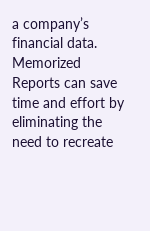a company’s financial data. Memorized Reports can save time and effort by eliminating the need to recreate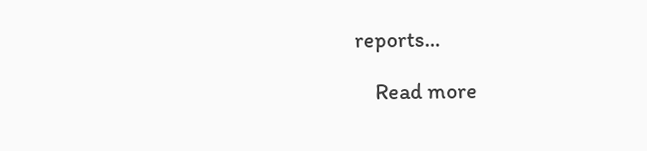reports…

    Read more